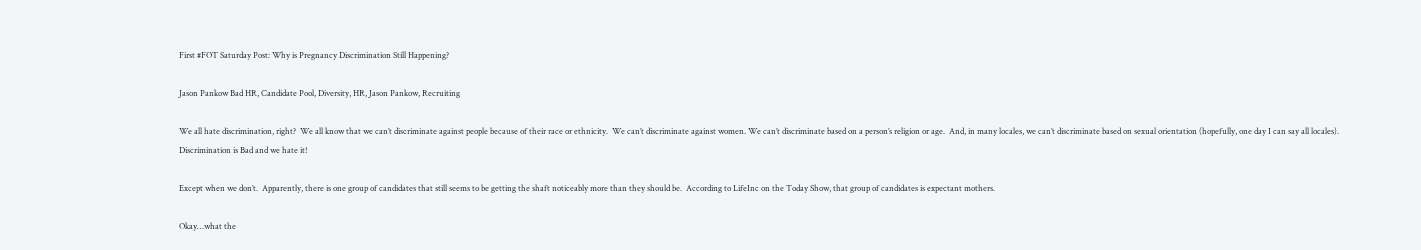First #FOT Saturday Post: Why is Pregnancy Discrimination Still Happening?

Jason Pankow Bad HR, Candidate Pool, Diversity, HR, Jason Pankow, Recruiting

We all hate discrimination, right?  We all know that we can’t discriminate against people because of their race or ethnicity.  We can’t discriminate against women. We can’t discriminate based on a person’s religion or age.  And, in many locales, we can’t discriminate based on sexual orientation (hopefully, one day I can say all locales).  Discrimination is Bad and we hate it!

Except when we don’t.  Apparently, there is one group of candidates that still seems to be getting the shaft noticeably more than they should be.  According to LifeInc on the Today Show, that group of candidates is expectant mothers.

Okay…what the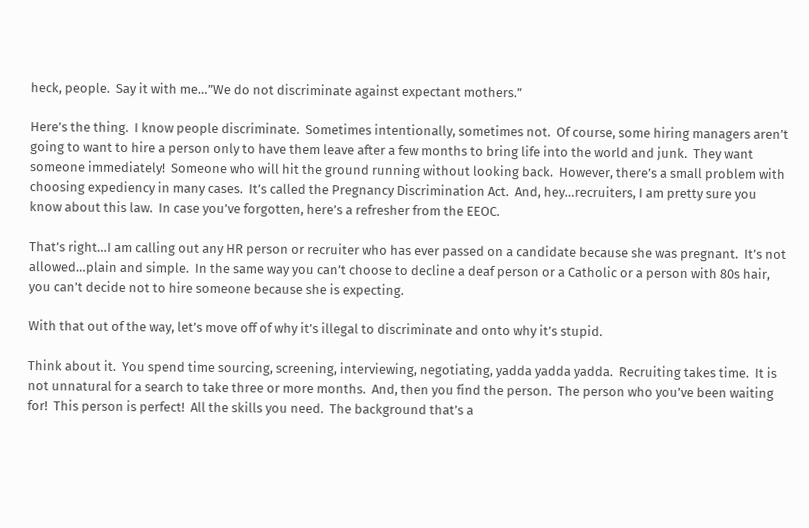heck, people.  Say it with me…”We do not discriminate against expectant mothers.”

Here’s the thing.  I know people discriminate.  Sometimes intentionally, sometimes not.  Of course, some hiring managers aren’t going to want to hire a person only to have them leave after a few months to bring life into the world and junk.  They want someone immediately!  Someone who will hit the ground running without looking back.  However, there’s a small problem with choosing expediency in many cases.  It’s called the Pregnancy Discrimination Act.  And, hey…recruiters, I am pretty sure you know about this law.  In case you’ve forgotten, here’s a refresher from the EEOC.

That’s right…I am calling out any HR person or recruiter who has ever passed on a candidate because she was pregnant.  It’s not allowed…plain and simple.  In the same way you can’t choose to decline a deaf person or a Catholic or a person with 80s hair, you can’t decide not to hire someone because she is expecting.

With that out of the way, let’s move off of why it’s illegal to discriminate and onto why it’s stupid.

Think about it.  You spend time sourcing, screening, interviewing, negotiating, yadda yadda yadda.  Recruiting takes time.  It is not unnatural for a search to take three or more months.  And, then you find the person.  The person who you’ve been waiting for!  This person is perfect!  All the skills you need.  The background that’s a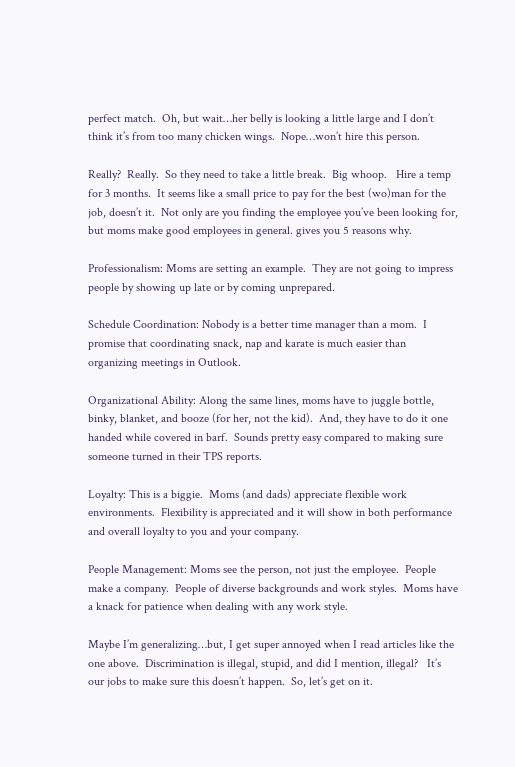perfect match.  Oh, but wait…her belly is looking a little large and I don’t think it’s from too many chicken wings.  Nope…won’t hire this person.

Really?  Really.  So they need to take a little break.  Big whoop.   Hire a temp for 3 months.  It seems like a small price to pay for the best (wo)man for the job, doesn’t it.  Not only are you finding the employee you’ve been looking for, but moms make good employees in general. gives you 5 reasons why.

Professionalism: Moms are setting an example.  They are not going to impress people by showing up late or by coming unprepared.

Schedule Coordination: Nobody is a better time manager than a mom.  I promise that coordinating snack, nap and karate is much easier than organizing meetings in Outlook.

Organizational Ability: Along the same lines, moms have to juggle bottle, binky, blanket, and booze (for her, not the kid).  And, they have to do it one handed while covered in barf.  Sounds pretty easy compared to making sure someone turned in their TPS reports.

Loyalty: This is a biggie.  Moms (and dads) appreciate flexible work environments.  Flexibility is appreciated and it will show in both performance and overall loyalty to you and your company.

People Management: Moms see the person, not just the employee.  People make a company.  People of diverse backgrounds and work styles.  Moms have a knack for patience when dealing with any work style.

Maybe I’m generalizing…but, I get super annoyed when I read articles like the one above.  Discrimination is illegal, stupid, and did I mention, illegal?   It’s our jobs to make sure this doesn’t happen.  So, let’s get on it.